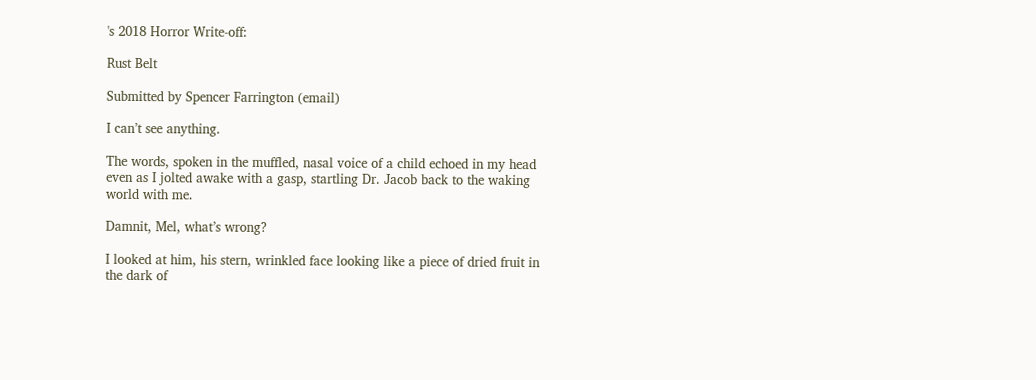's 2018 Horror Write-off:

Rust Belt

Submitted by Spencer Farrington (email)

I can’t see anything.

The words, spoken in the muffled, nasal voice of a child echoed in my head even as I jolted awake with a gasp, startling Dr. Jacob back to the waking world with me.

Damnit, Mel, what’s wrong?

I looked at him, his stern, wrinkled face looking like a piece of dried fruit in the dark of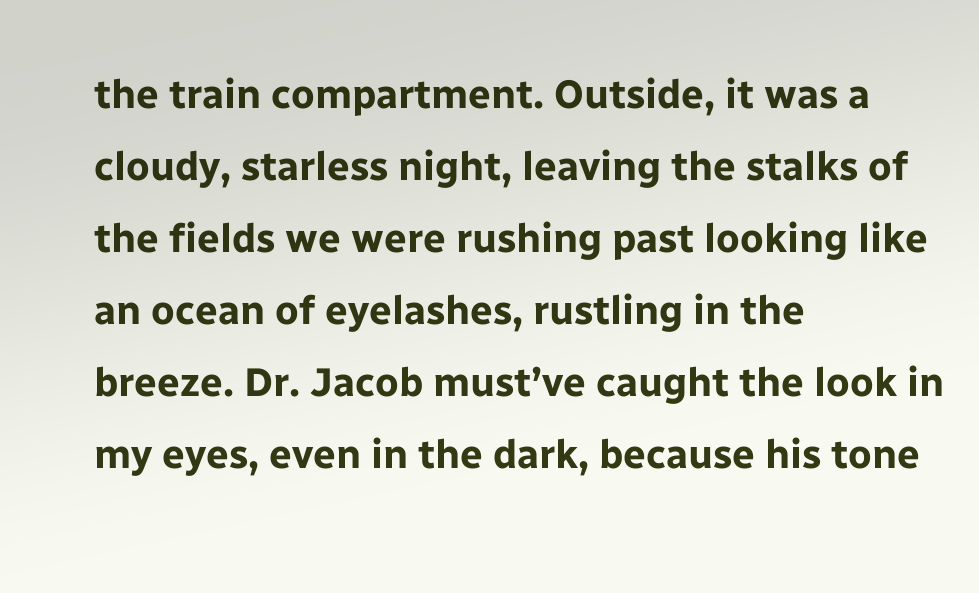the train compartment. Outside, it was a cloudy, starless night, leaving the stalks of the fields we were rushing past looking like an ocean of eyelashes, rustling in the breeze. Dr. Jacob must’ve caught the look in my eyes, even in the dark, because his tone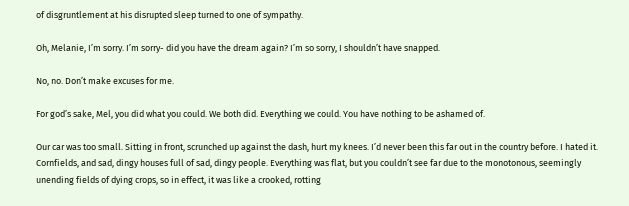of disgruntlement at his disrupted sleep turned to one of sympathy.

Oh, Melanie, I’m sorry. I’m sorry- did you have the dream again? I’m so sorry, I shouldn’t have snapped.

No, no. Don’t make excuses for me.

For god’s sake, Mel, you did what you could. We both did. Everything we could. You have nothing to be ashamed of.

Our car was too small. Sitting in front, scrunched up against the dash, hurt my knees. I’d never been this far out in the country before. I hated it. Cornfields, and sad, dingy houses full of sad, dingy people. Everything was flat, but you couldn’t see far due to the monotonous, seemingly unending fields of dying crops, so in effect, it was like a crooked, rotting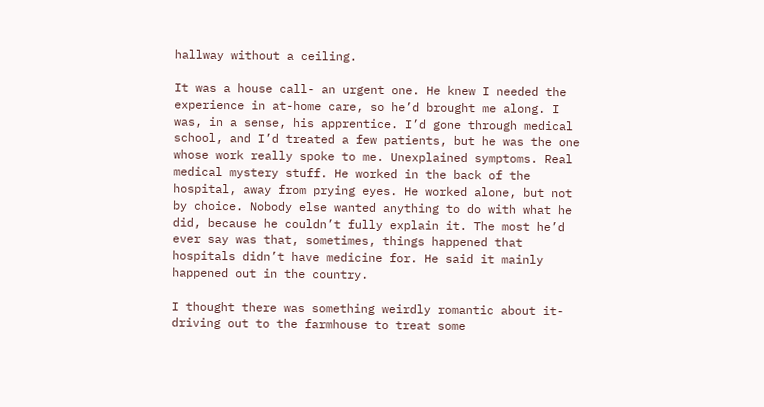hallway without a ceiling.

It was a house call- an urgent one. He knew I needed the experience in at-home care, so he’d brought me along. I was, in a sense, his apprentice. I’d gone through medical school, and I’d treated a few patients, but he was the one whose work really spoke to me. Unexplained symptoms. Real medical mystery stuff. He worked in the back of the hospital, away from prying eyes. He worked alone, but not by choice. Nobody else wanted anything to do with what he did, because he couldn’t fully explain it. The most he’d ever say was that, sometimes, things happened that hospitals didn’t have medicine for. He said it mainly happened out in the country.

I thought there was something weirdly romantic about it- driving out to the farmhouse to treat some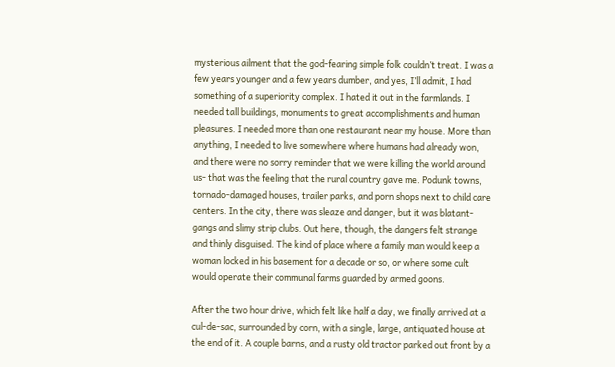mysterious ailment that the god-fearing simple folk couldn’t treat. I was a few years younger and a few years dumber, and yes, I’ll admit, I had something of a superiority complex. I hated it out in the farmlands. I needed tall buildings, monuments to great accomplishments and human pleasures. I needed more than one restaurant near my house. More than anything, I needed to live somewhere where humans had already won, and there were no sorry reminder that we were killing the world around us- that was the feeling that the rural country gave me. Podunk towns, tornado-damaged houses, trailer parks, and porn shops next to child care centers. In the city, there was sleaze and danger, but it was blatant- gangs and slimy strip clubs. Out here, though, the dangers felt strange and thinly disguised. The kind of place where a family man would keep a woman locked in his basement for a decade or so, or where some cult would operate their communal farms guarded by armed goons.

After the two hour drive, which felt like half a day, we finally arrived at a cul-de-sac, surrounded by corn, with a single, large, antiquated house at the end of it. A couple barns, and a rusty old tractor parked out front by a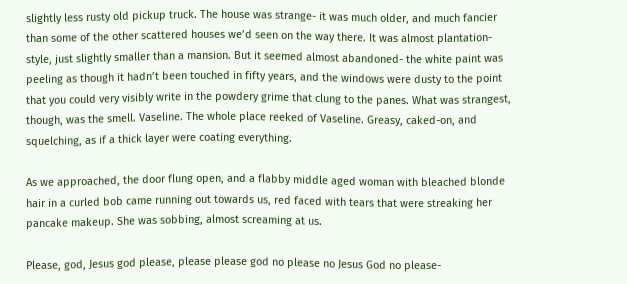slightly less rusty old pickup truck. The house was strange- it was much older, and much fancier than some of the other scattered houses we’d seen on the way there. It was almost plantation-style, just slightly smaller than a mansion. But it seemed almost abandoned- the white paint was peeling as though it hadn’t been touched in fifty years, and the windows were dusty to the point that you could very visibly write in the powdery grime that clung to the panes. What was strangest, though, was the smell. Vaseline. The whole place reeked of Vaseline. Greasy, caked-on, and squelching, as if a thick layer were coating everything.

As we approached, the door flung open, and a flabby middle aged woman with bleached blonde hair in a curled bob came running out towards us, red faced with tears that were streaking her pancake makeup. She was sobbing, almost screaming at us.

Please, god, Jesus god please, please please god no please no Jesus God no please-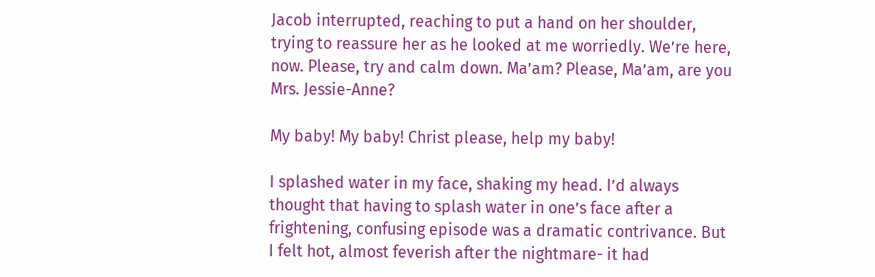Jacob interrupted, reaching to put a hand on her shoulder, trying to reassure her as he looked at me worriedly. We’re here, now. Please, try and calm down. Ma’am? Please, Ma’am, are you Mrs. Jessie-Anne?

My baby! My baby! Christ please, help my baby!

I splashed water in my face, shaking my head. I’d always thought that having to splash water in one’s face after a frightening, confusing episode was a dramatic contrivance. But I felt hot, almost feverish after the nightmare- it had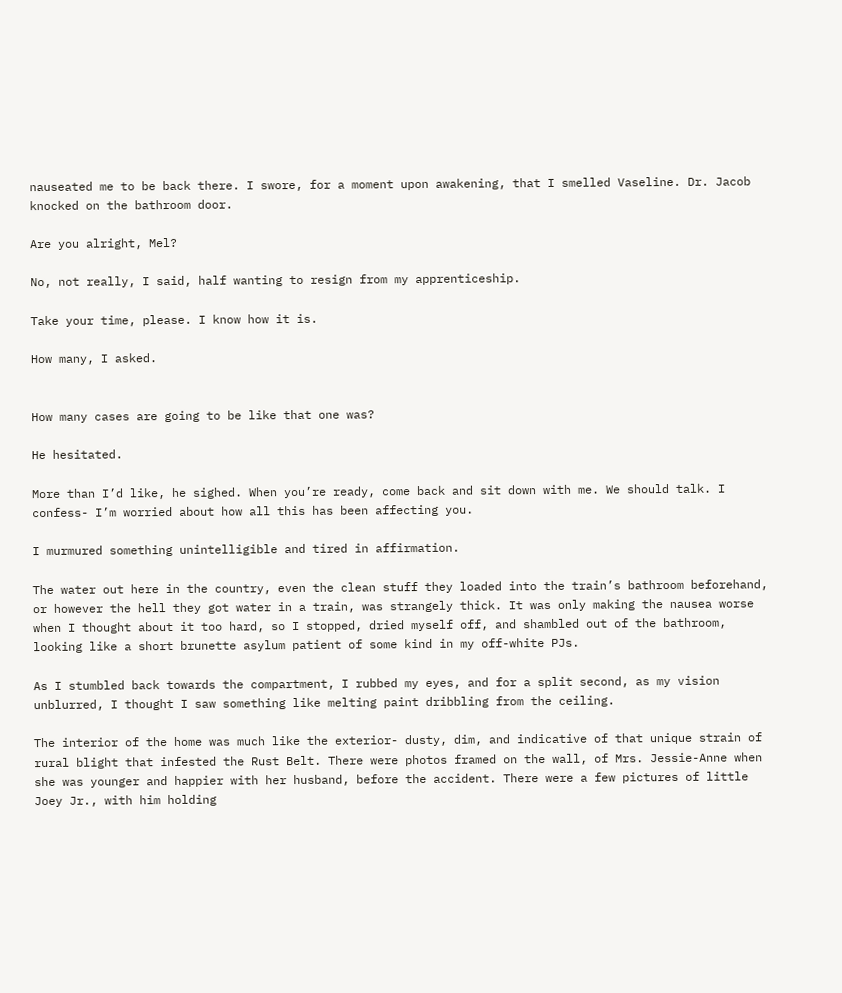nauseated me to be back there. I swore, for a moment upon awakening, that I smelled Vaseline. Dr. Jacob knocked on the bathroom door.

Are you alright, Mel?

No, not really, I said, half wanting to resign from my apprenticeship.

Take your time, please. I know how it is.

How many, I asked.


How many cases are going to be like that one was?

He hesitated.

More than I’d like, he sighed. When you’re ready, come back and sit down with me. We should talk. I confess- I’m worried about how all this has been affecting you.

I murmured something unintelligible and tired in affirmation.

The water out here in the country, even the clean stuff they loaded into the train’s bathroom beforehand, or however the hell they got water in a train, was strangely thick. It was only making the nausea worse when I thought about it too hard, so I stopped, dried myself off, and shambled out of the bathroom, looking like a short brunette asylum patient of some kind in my off-white PJs.

As I stumbled back towards the compartment, I rubbed my eyes, and for a split second, as my vision unblurred, I thought I saw something like melting paint dribbling from the ceiling.

The interior of the home was much like the exterior- dusty, dim, and indicative of that unique strain of rural blight that infested the Rust Belt. There were photos framed on the wall, of Mrs. Jessie-Anne when she was younger and happier with her husband, before the accident. There were a few pictures of little Joey Jr., with him holding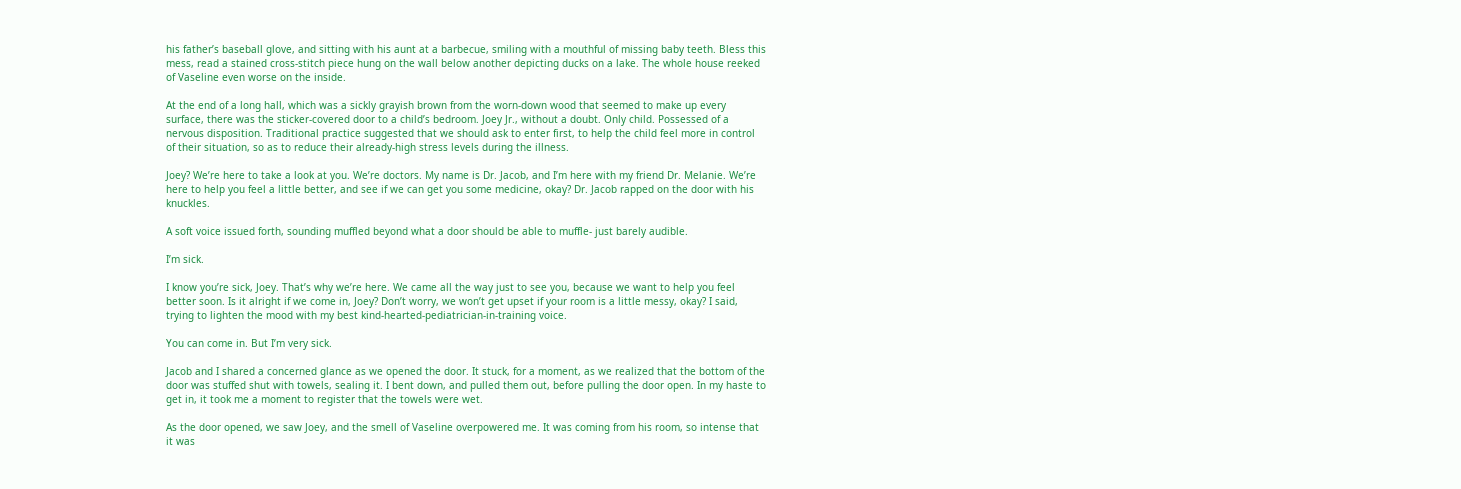his father’s baseball glove, and sitting with his aunt at a barbecue, smiling with a mouthful of missing baby teeth. Bless this mess, read a stained cross-stitch piece hung on the wall below another depicting ducks on a lake. The whole house reeked of Vaseline even worse on the inside.

At the end of a long hall, which was a sickly grayish brown from the worn-down wood that seemed to make up every surface, there was the sticker-covered door to a child’s bedroom. Joey Jr., without a doubt. Only child. Possessed of a nervous disposition. Traditional practice suggested that we should ask to enter first, to help the child feel more in control of their situation, so as to reduce their already-high stress levels during the illness.

Joey? We’re here to take a look at you. We’re doctors. My name is Dr. Jacob, and I’m here with my friend Dr. Melanie. We’re here to help you feel a little better, and see if we can get you some medicine, okay? Dr. Jacob rapped on the door with his knuckles.

A soft voice issued forth, sounding muffled beyond what a door should be able to muffle- just barely audible.

I’m sick.

I know you’re sick, Joey. That’s why we’re here. We came all the way just to see you, because we want to help you feel better soon. Is it alright if we come in, Joey? Don’t worry, we won’t get upset if your room is a little messy, okay? I said, trying to lighten the mood with my best kind-hearted-pediatrician-in-training voice.

You can come in. But I’m very sick.

Jacob and I shared a concerned glance as we opened the door. It stuck, for a moment, as we realized that the bottom of the door was stuffed shut with towels, sealing it. I bent down, and pulled them out, before pulling the door open. In my haste to get in, it took me a moment to register that the towels were wet.

As the door opened, we saw Joey, and the smell of Vaseline overpowered me. It was coming from his room, so intense that it was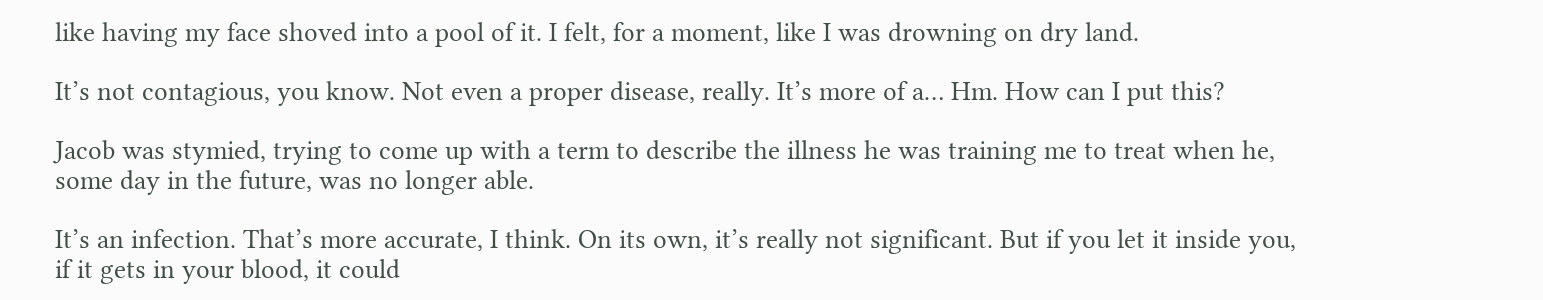like having my face shoved into a pool of it. I felt, for a moment, like I was drowning on dry land.

It’s not contagious, you know. Not even a proper disease, really. It’s more of a… Hm. How can I put this?

Jacob was stymied, trying to come up with a term to describe the illness he was training me to treat when he, some day in the future, was no longer able.

It’s an infection. That’s more accurate, I think. On its own, it’s really not significant. But if you let it inside you, if it gets in your blood, it could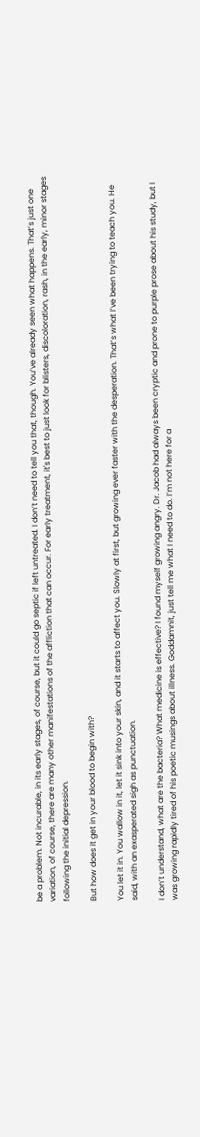be a problem. Not incurable, in its early stages, of course, but it could go septic if left untreated. I don’t need to tell you that, though. You’ve already seen what happens. That’s just one variation, of course, there are many other manifestations of the affliction that can occur. For early treatment, it's best to just look for blisters, discoloration, rash, in the early, minor stages following the initial depression.

But how does it get in your blood to begin with?

You let it in. You wallow in it, let it sink into your skin, and it starts to affect you. Slowly at first, but growing ever faster with the desperation. That’s what I’ve been trying to teach you. He said, with an exasperated sigh as punctuation.

I don’t understand, what are the bacteria? What medicine is effective? I found myself growing angry. Dr. Jacob had always been cryptic and prone to purple prose about his study, but I was growing rapidly tired of his poetic musings about illness. Goddamnit, just tell me what I need to do. I’m not here for a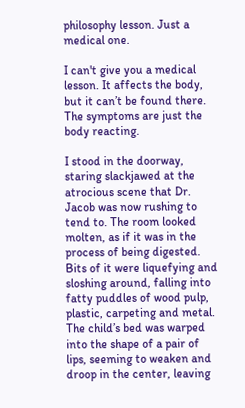philosophy lesson. Just a medical one.

I can't give you a medical lesson. It affects the body, but it can’t be found there. The symptoms are just the body reacting.

I stood in the doorway, staring slackjawed at the atrocious scene that Dr. Jacob was now rushing to tend to. The room looked molten, as if it was in the process of being digested. Bits of it were liquefying and sloshing around, falling into fatty puddles of wood pulp, plastic, carpeting and metal. The child’s bed was warped into the shape of a pair of lips, seeming to weaken and droop in the center, leaving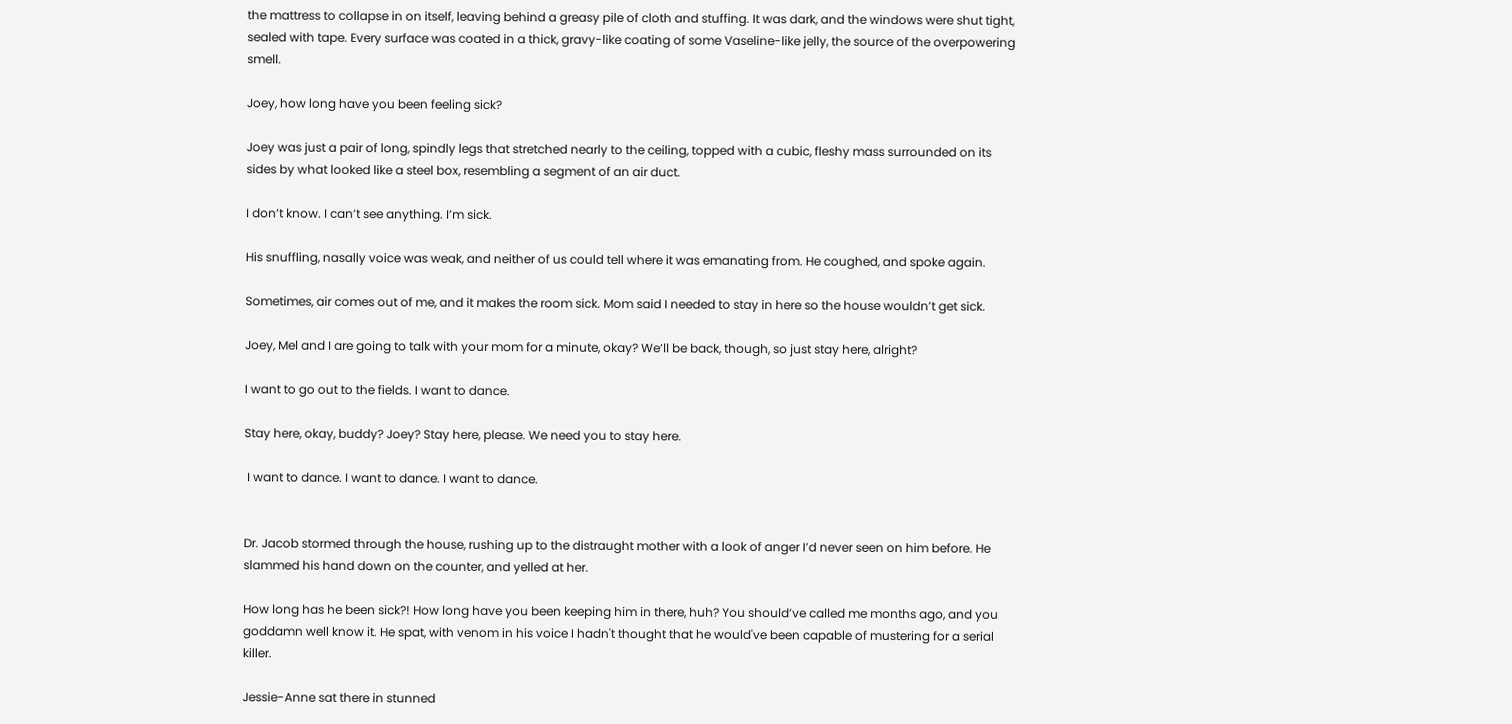the mattress to collapse in on itself, leaving behind a greasy pile of cloth and stuffing. It was dark, and the windows were shut tight, sealed with tape. Every surface was coated in a thick, gravy-like coating of some Vaseline-like jelly, the source of the overpowering smell.

Joey, how long have you been feeling sick?

Joey was just a pair of long, spindly legs that stretched nearly to the ceiling, topped with a cubic, fleshy mass surrounded on its sides by what looked like a steel box, resembling a segment of an air duct.

I don’t know. I can’t see anything. I’m sick.

His snuffling, nasally voice was weak, and neither of us could tell where it was emanating from. He coughed, and spoke again.

Sometimes, air comes out of me, and it makes the room sick. Mom said I needed to stay in here so the house wouldn’t get sick.

Joey, Mel and I are going to talk with your mom for a minute, okay? We’ll be back, though, so just stay here, alright?

I want to go out to the fields. I want to dance.

Stay here, okay, buddy? Joey? Stay here, please. We need you to stay here.

 I want to dance. I want to dance. I want to dance.


Dr. Jacob stormed through the house, rushing up to the distraught mother with a look of anger I’d never seen on him before. He slammed his hand down on the counter, and yelled at her.

How long has he been sick?! How long have you been keeping him in there, huh? You should’ve called me months ago, and you goddamn well know it. He spat, with venom in his voice I hadn't thought that he would've been capable of mustering for a serial killer.

Jessie-Anne sat there in stunned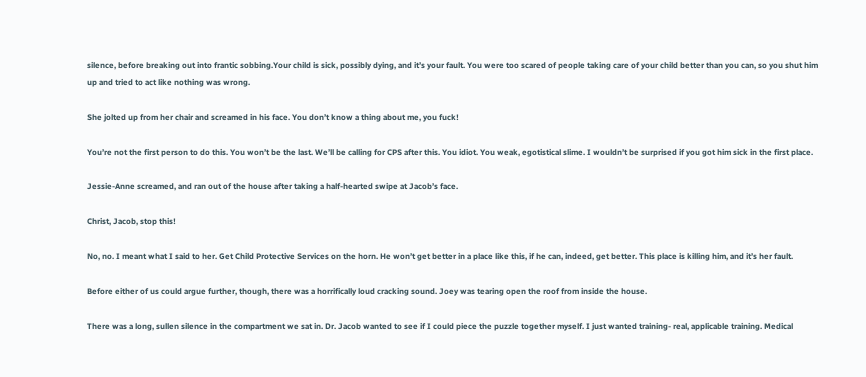silence, before breaking out into frantic sobbing.Your child is sick, possibly dying, and it’s your fault. You were too scared of people taking care of your child better than you can, so you shut him up and tried to act like nothing was wrong.

She jolted up from her chair and screamed in his face. You don’t know a thing about me, you fuck!

You’re not the first person to do this. You won’t be the last. We’ll be calling for CPS after this. You idiot. You weak, egotistical slime. I wouldn’t be surprised if you got him sick in the first place.

Jessie-Anne screamed, and ran out of the house after taking a half-hearted swipe at Jacob’s face.

Christ, Jacob, stop this!

No, no. I meant what I said to her. Get Child Protective Services on the horn. He won’t get better in a place like this, if he can, indeed, get better. This place is killing him, and it’s her fault.

Before either of us could argue further, though, there was a horrifically loud cracking sound. Joey was tearing open the roof from inside the house.

There was a long, sullen silence in the compartment we sat in. Dr. Jacob wanted to see if I could piece the puzzle together myself. I just wanted training- real, applicable training. Medical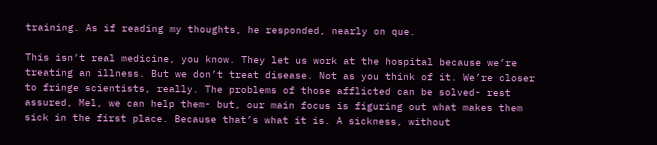training. As if reading my thoughts, he responded, nearly on que.

This isn’t real medicine, you know. They let us work at the hospital because we’re treating an illness. But we don’t treat disease. Not as you think of it. We’re closer to fringe scientists, really. The problems of those afflicted can be solved- rest assured, Mel, we can help them- but, our main focus is figuring out what makes them sick in the first place. Because that’s what it is. A sickness, without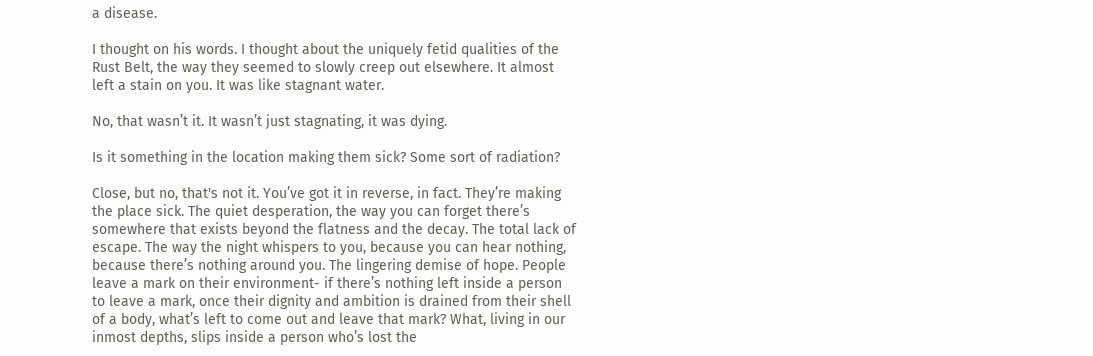a disease.

I thought on his words. I thought about the uniquely fetid qualities of the Rust Belt, the way they seemed to slowly creep out elsewhere. It almost left a stain on you. It was like stagnant water.

No, that wasn’t it. It wasn’t just stagnating, it was dying.

Is it something in the location making them sick? Some sort of radiation?

Close, but no, that's not it. You’ve got it in reverse, in fact. They’re making the place sick. The quiet desperation, the way you can forget there’s somewhere that exists beyond the flatness and the decay. The total lack of escape. The way the night whispers to you, because you can hear nothing, because there’s nothing around you. The lingering demise of hope. People leave a mark on their environment- if there’s nothing left inside a person to leave a mark, once their dignity and ambition is drained from their shell of a body, what’s left to come out and leave that mark? What, living in our inmost depths, slips inside a person who’s lost the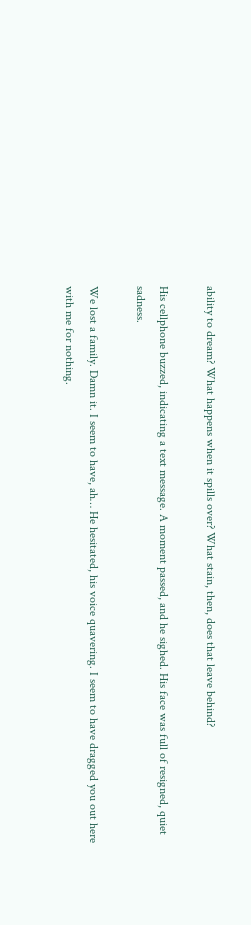ability to dream? What happens when it spills over? What stain, then, does that leave behind?

His cellphone buzzed, indicating a text message. A moment passed, and he sighed. His face was full of resigned, quiet sadness.

We lost a family. Damn it. I seem to have, ah… He hesitated, his voice quavering. I seem to have dragged you out here with me for nothing.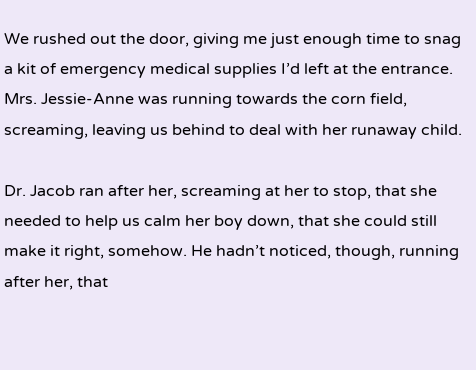We rushed out the door, giving me just enough time to snag a kit of emergency medical supplies I’d left at the entrance. Mrs. Jessie-Anne was running towards the corn field, screaming, leaving us behind to deal with her runaway child.

Dr. Jacob ran after her, screaming at her to stop, that she needed to help us calm her boy down, that she could still make it right, somehow. He hadn’t noticed, though, running after her, that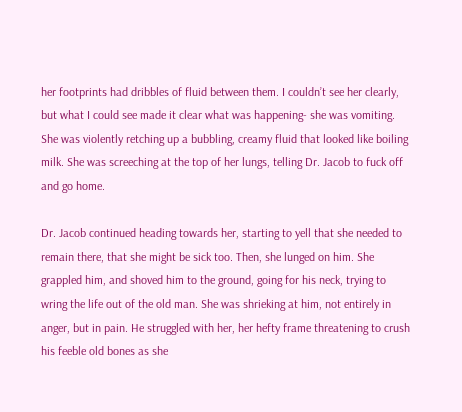her footprints had dribbles of fluid between them. I couldn’t see her clearly, but what I could see made it clear what was happening- she was vomiting. She was violently retching up a bubbling, creamy fluid that looked like boiling milk. She was screeching at the top of her lungs, telling Dr. Jacob to fuck off and go home.

Dr. Jacob continued heading towards her, starting to yell that she needed to remain there, that she might be sick too. Then, she lunged on him. She grappled him, and shoved him to the ground, going for his neck, trying to wring the life out of the old man. She was shrieking at him, not entirely in anger, but in pain. He struggled with her, her hefty frame threatening to crush his feeble old bones as she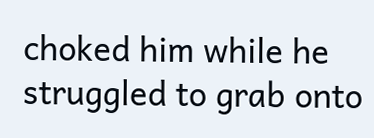choked him while he struggled to grab onto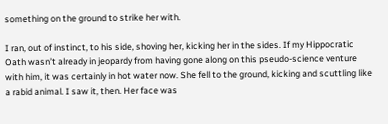something on the ground to strike her with.

I ran, out of instinct, to his side, shoving her, kicking her in the sides. If my Hippocratic Oath wasn’t already in jeopardy from having gone along on this pseudo-science venture with him, it was certainly in hot water now. She fell to the ground, kicking and scuttling like a rabid animal. I saw it, then. Her face was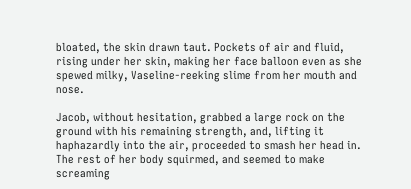bloated, the skin drawn taut. Pockets of air and fluid, rising under her skin, making her face balloon even as she spewed milky, Vaseline-reeking slime from her mouth and nose.

Jacob, without hesitation, grabbed a large rock on the ground with his remaining strength, and, lifting it haphazardly into the air, proceeded to smash her head in. The rest of her body squirmed, and seemed to make screaming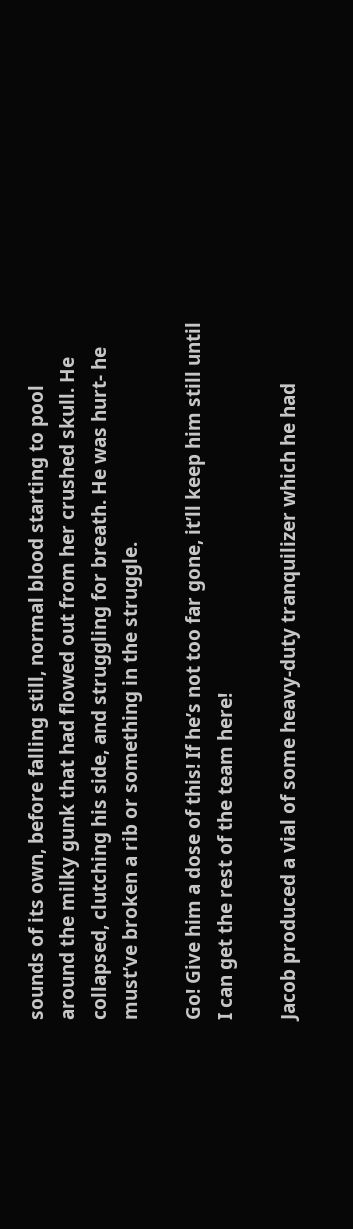sounds of its own, before falling still, normal blood starting to pool around the milky gunk that had flowed out from her crushed skull. He collapsed, clutching his side, and struggling for breath. He was hurt- he must’ve broken a rib or something in the struggle.

Go! Give him a dose of this! If he’s not too far gone, it’ll keep him still until I can get the rest of the team here!

Jacob produced a vial of some heavy-duty tranquilizer which he had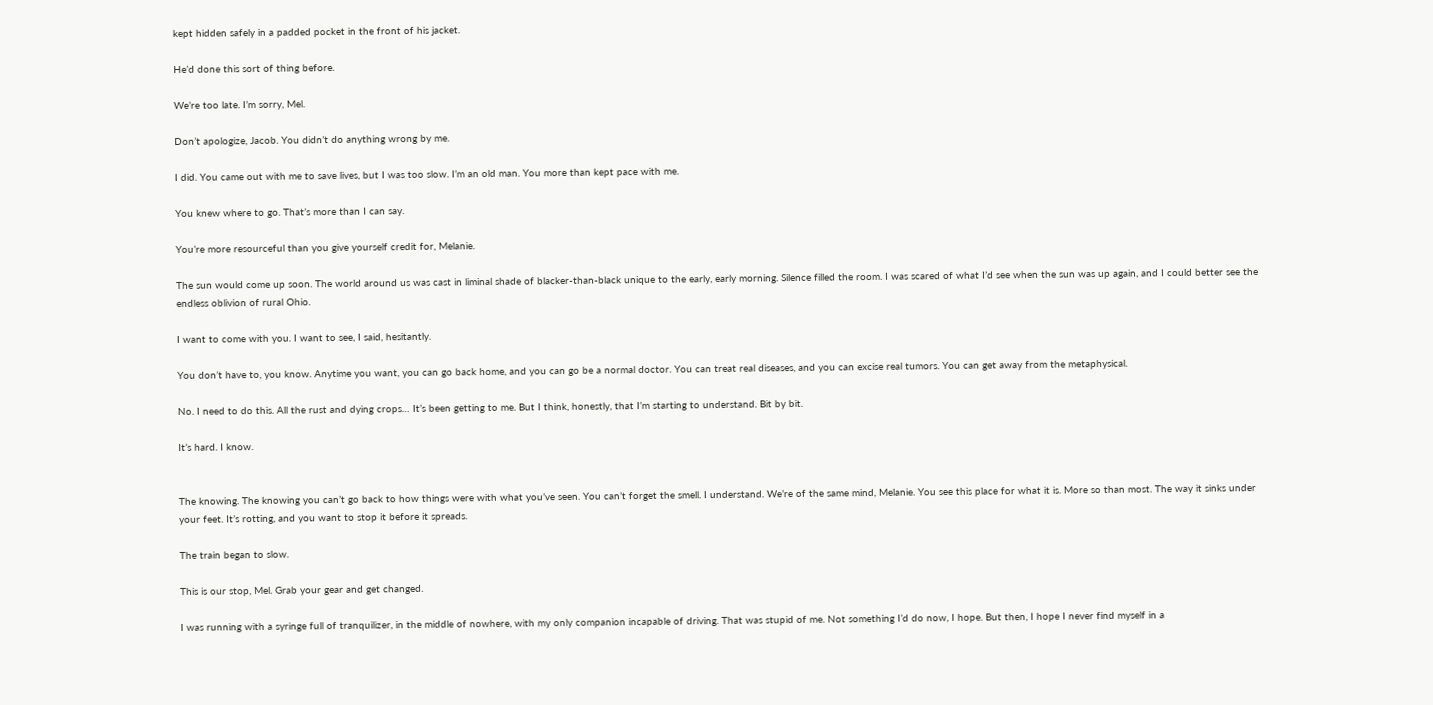kept hidden safely in a padded pocket in the front of his jacket.

He’d done this sort of thing before.

We’re too late. I’m sorry, Mel.

Don’t apologize, Jacob. You didn’t do anything wrong by me.

I did. You came out with me to save lives, but I was too slow. I’m an old man. You more than kept pace with me.

You knew where to go. That’s more than I can say.

You’re more resourceful than you give yourself credit for, Melanie.

The sun would come up soon. The world around us was cast in liminal shade of blacker-than-black unique to the early, early morning. Silence filled the room. I was scared of what I’d see when the sun was up again, and I could better see the endless oblivion of rural Ohio.

I want to come with you. I want to see, I said, hesitantly.

You don’t have to, you know. Anytime you want, you can go back home, and you can go be a normal doctor. You can treat real diseases, and you can excise real tumors. You can get away from the metaphysical.

No. I need to do this. All the rust and dying crops… It’s been getting to me. But I think, honestly, that I’m starting to understand. Bit by bit.

It’s hard. I know.


The knowing. The knowing you can’t go back to how things were with what you’ve seen. You can’t forget the smell. I understand. We’re of the same mind, Melanie. You see this place for what it is. More so than most. The way it sinks under your feet. It’s rotting, and you want to stop it before it spreads.

The train began to slow.

This is our stop, Mel. Grab your gear and get changed.

I was running with a syringe full of tranquilizer, in the middle of nowhere, with my only companion incapable of driving. That was stupid of me. Not something I’d do now, I hope. But then, I hope I never find myself in a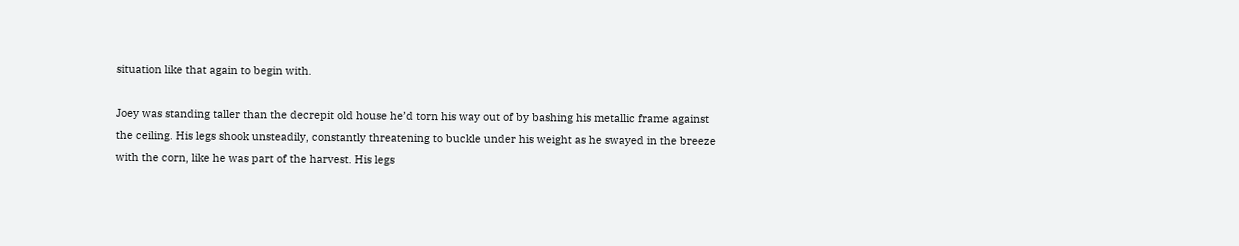situation like that again to begin with.

Joey was standing taller than the decrepit old house he’d torn his way out of by bashing his metallic frame against the ceiling. His legs shook unsteadily, constantly threatening to buckle under his weight as he swayed in the breeze with the corn, like he was part of the harvest. His legs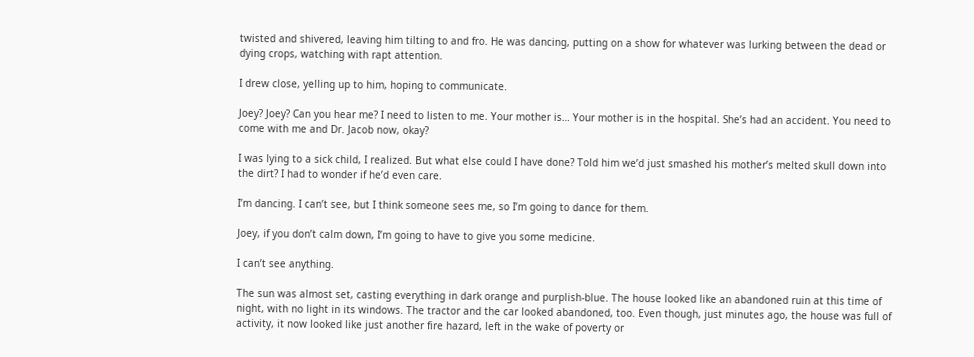twisted and shivered, leaving him tilting to and fro. He was dancing, putting on a show for whatever was lurking between the dead or dying crops, watching with rapt attention.

I drew close, yelling up to him, hoping to communicate.

Joey? Joey? Can you hear me? I need to listen to me. Your mother is… Your mother is in the hospital. She’s had an accident. You need to come with me and Dr. Jacob now, okay?

I was lying to a sick child, I realized. But what else could I have done? Told him we’d just smashed his mother’s melted skull down into the dirt? I had to wonder if he’d even care.

I’m dancing. I can’t see, but I think someone sees me, so I’m going to dance for them.

Joey, if you don’t calm down, I’m going to have to give you some medicine.

I can’t see anything.

The sun was almost set, casting everything in dark orange and purplish-blue. The house looked like an abandoned ruin at this time of night, with no light in its windows. The tractor and the car looked abandoned, too. Even though, just minutes ago, the house was full of activity, it now looked like just another fire hazard, left in the wake of poverty or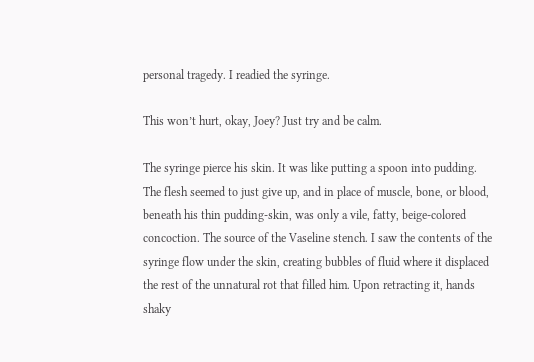personal tragedy. I readied the syringe.

This won’t hurt, okay, Joey? Just try and be calm.

The syringe pierce his skin. It was like putting a spoon into pudding. The flesh seemed to just give up, and in place of muscle, bone, or blood, beneath his thin pudding-skin, was only a vile, fatty, beige-colored concoction. The source of the Vaseline stench. I saw the contents of the syringe flow under the skin, creating bubbles of fluid where it displaced the rest of the unnatural rot that filled him. Upon retracting it, hands shaky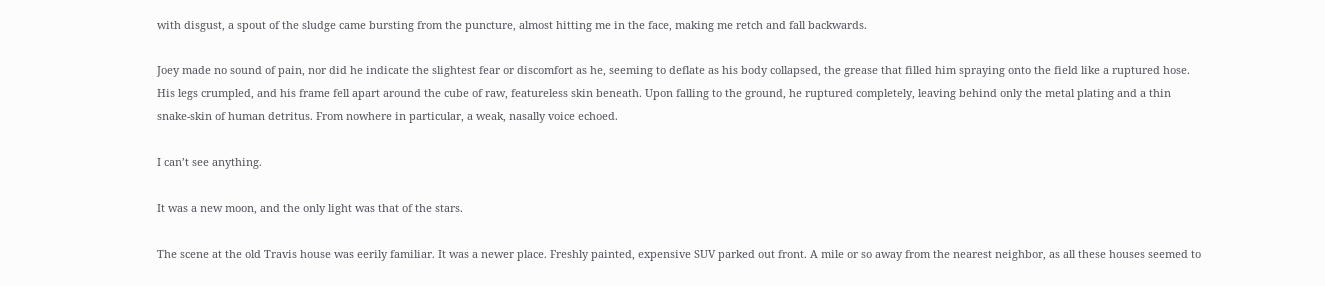with disgust, a spout of the sludge came bursting from the puncture, almost hitting me in the face, making me retch and fall backwards.

Joey made no sound of pain, nor did he indicate the slightest fear or discomfort as he, seeming to deflate as his body collapsed, the grease that filled him spraying onto the field like a ruptured hose. His legs crumpled, and his frame fell apart around the cube of raw, featureless skin beneath. Upon falling to the ground, he ruptured completely, leaving behind only the metal plating and a thin snake-skin of human detritus. From nowhere in particular, a weak, nasally voice echoed.

I can’t see anything.

It was a new moon, and the only light was that of the stars.

The scene at the old Travis house was eerily familiar. It was a newer place. Freshly painted, expensive SUV parked out front. A mile or so away from the nearest neighbor, as all these houses seemed to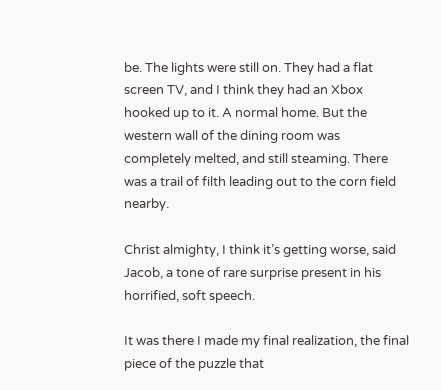be. The lights were still on. They had a flat screen TV, and I think they had an Xbox hooked up to it. A normal home. But the western wall of the dining room was completely melted, and still steaming. There was a trail of filth leading out to the corn field nearby.

Christ almighty, I think it’s getting worse, said Jacob, a tone of rare surprise present in his horrified, soft speech.

It was there I made my final realization, the final piece of the puzzle that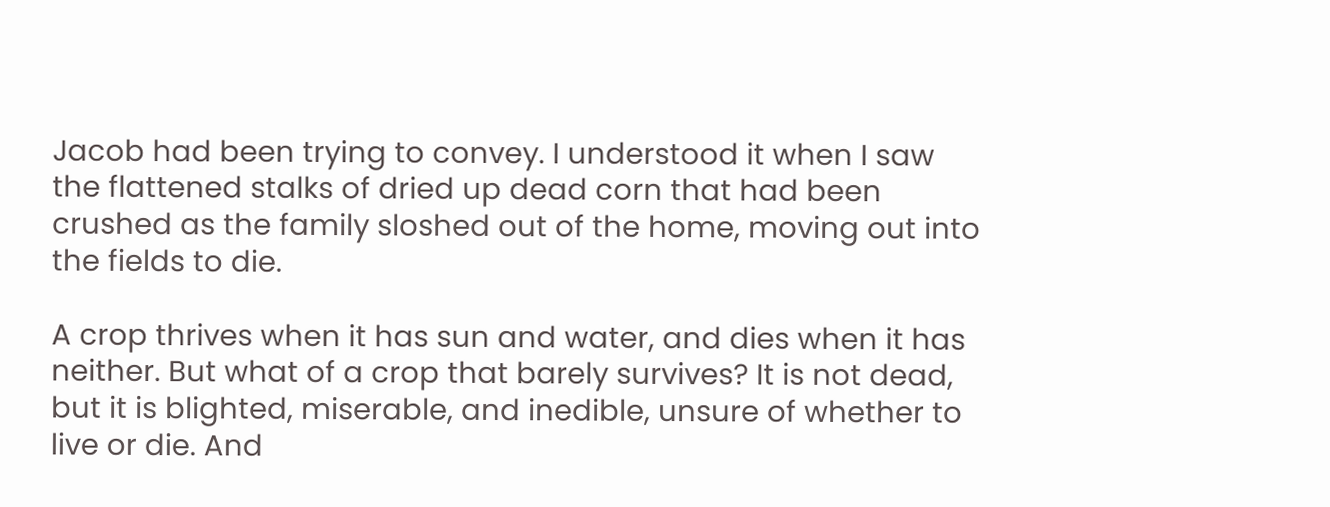Jacob had been trying to convey. I understood it when I saw the flattened stalks of dried up dead corn that had been crushed as the family sloshed out of the home, moving out into the fields to die.

A crop thrives when it has sun and water, and dies when it has neither. But what of a crop that barely survives? It is not dead, but it is blighted, miserable, and inedible, unsure of whether to live or die. And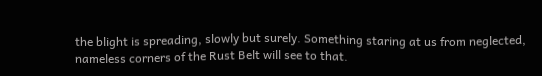the blight is spreading, slowly but surely. Something staring at us from neglected, nameless corners of the Rust Belt will see to that.